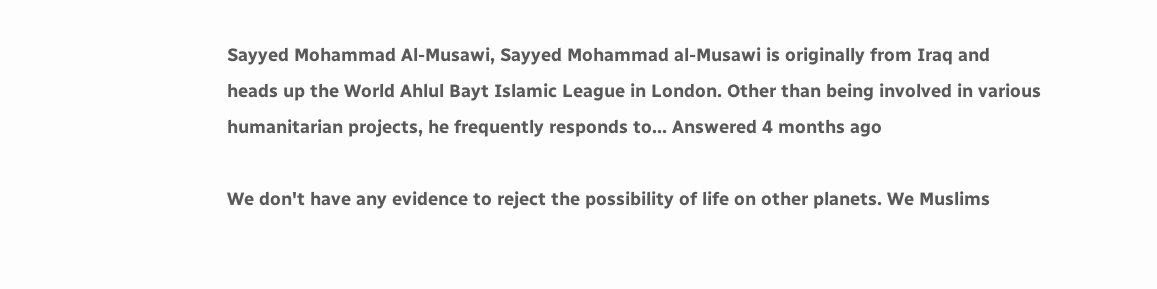Sayyed Mohammad Al-Musawi, Sayyed Mohammad al-Musawi is originally from Iraq and heads up the World Ahlul Bayt Islamic League in London. Other than being involved in various humanitarian projects, he frequently responds to... Answered 4 months ago

We don't have any evidence to reject the possibility of life on other planets. We Muslims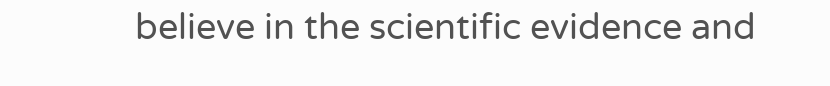believe in the scientific evidence and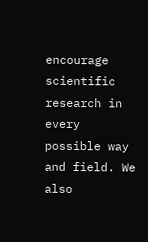encourage scientific research in every possible way and field. We also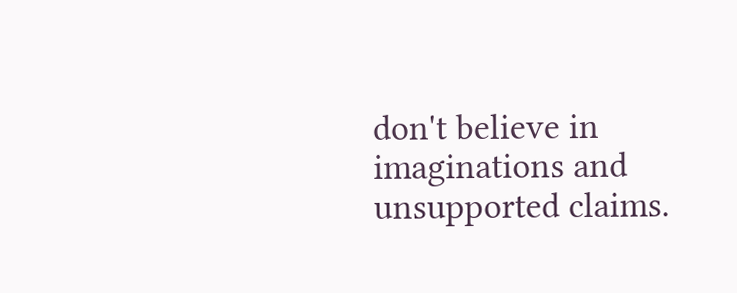don't believe in imaginations and unsupported claims.